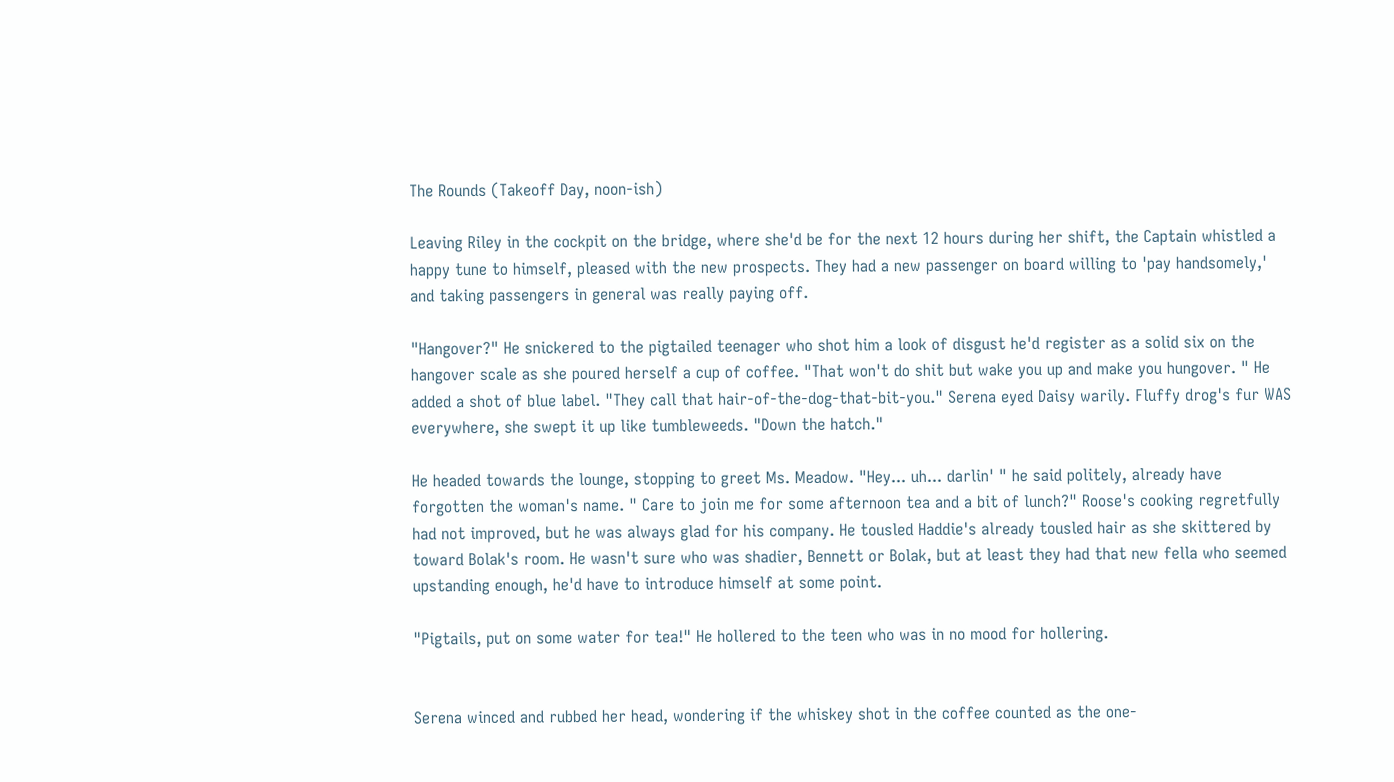The Rounds (Takeoff Day, noon-ish)

Leaving Riley in the cockpit on the bridge, where she'd be for the next 12 hours during her shift, the Captain whistled a happy tune to himself, pleased with the new prospects. They had a new passenger on board willing to 'pay handsomely,' and taking passengers in general was really paying off.

"Hangover?" He snickered to the pigtailed teenager who shot him a look of disgust he'd register as a solid six on the hangover scale as she poured herself a cup of coffee. "That won't do shit but wake you up and make you hungover. " He added a shot of blue label. "They call that hair-of-the-dog-that-bit-you." Serena eyed Daisy warily. Fluffy drog's fur WAS everywhere, she swept it up like tumbleweeds. "Down the hatch."

He headed towards the lounge, stopping to greet Ms. Meadow. "Hey... uh... darlin' " he said politely, already have forgotten the woman's name. " Care to join me for some afternoon tea and a bit of lunch?" Roose's cooking regretfully had not improved, but he was always glad for his company. He tousled Haddie's already tousled hair as she skittered by toward Bolak's room. He wasn't sure who was shadier, Bennett or Bolak, but at least they had that new fella who seemed upstanding enough, he'd have to introduce himself at some point.

"Pigtails, put on some water for tea!" He hollered to the teen who was in no mood for hollering.


Serena winced and rubbed her head, wondering if the whiskey shot in the coffee counted as the one-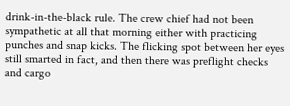drink-in-the-black rule. The crew chief had not been sympathetic at all that morning either with practicing punches and snap kicks. The flicking spot between her eyes still smarted in fact, and then there was preflight checks and cargo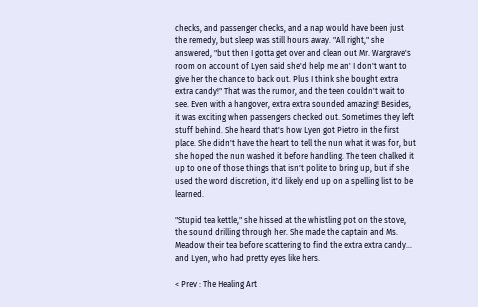checks, and passenger checks, and a nap would have been just the remedy, but sleep was still hours away. "All right," she answered, "but then I gotta get over and clean out Mr. Wargrave's room on account of Lyen said she'd help me an' I don't want to give her the chance to back out. Plus I think she bought extra extra candy!" That was the rumor, and the teen couldn't wait to see. Even with a hangover, extra extra sounded amazing! Besides, it was exciting when passengers checked out. Sometimes they left stuff behind. She heard that's how Lyen got Pietro in the first place. She didn't have the heart to tell the nun what it was for, but she hoped the nun washed it before handling. The teen chalked it up to one of those things that isn't polite to bring up, but if she used the word discretion, it'd likely end up on a spelling list to be learned.

"Stupid tea kettle," she hissed at the whistling pot on the stove, the sound drilling through her. She made the captain and Ms. Meadow their tea before scattering to find the extra extra candy... and Lyen, who had pretty eyes like hers.

< Prev : The Healing Art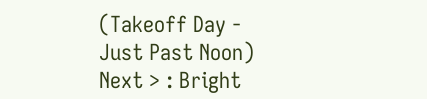(Takeoff Day - Just Past Noon) Next > : Bright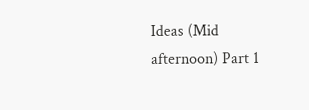Ideas (Mid afternoon) Part 1